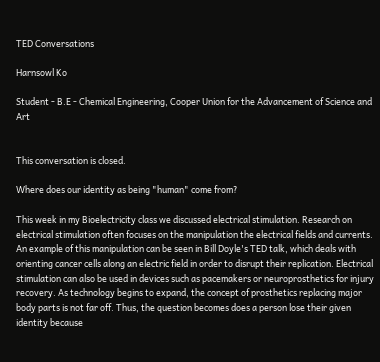TED Conversations

Harnsowl Ko

Student - B.E - Chemical Engineering, Cooper Union for the Advancement of Science and Art


This conversation is closed.

Where does our identity as being "human" come from?

This week in my Bioelectricity class we discussed electrical stimulation. Research on electrical stimulation often focuses on the manipulation the electrical fields and currents. An example of this manipulation can be seen in Bill Doyle's TED talk, which deals with orienting cancer cells along an electric field in order to disrupt their replication. Electrical stimulation can also be used in devices such as pacemakers or neuroprosthetics for injury recovery. As technology begins to expand, the concept of prosthetics replacing major body parts is not far off. Thus, the question becomes does a person lose their given identity because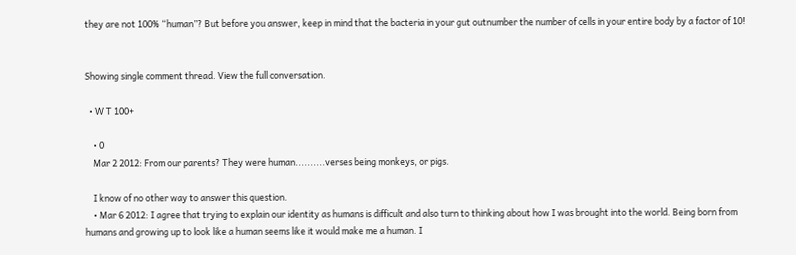they are not 100% “human”? But before you answer, keep in mind that the bacteria in your gut outnumber the number of cells in your entire body by a factor of 10!


Showing single comment thread. View the full conversation.

  • W T 100+

    • 0
    Mar 2 2012: From our parents? They were human..........verses being monkeys, or pigs.

    I know of no other way to answer this question.
    • Mar 6 2012: I agree that trying to explain our identity as humans is difficult and also turn to thinking about how I was brought into the world. Being born from humans and growing up to look like a human seems like it would make me a human. I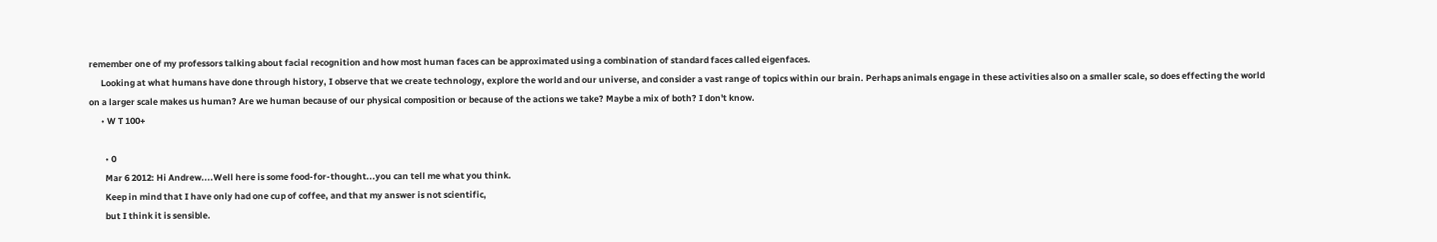remember one of my professors talking about facial recognition and how most human faces can be approximated using a combination of standard faces called eigenfaces.
      Looking at what humans have done through history, I observe that we create technology, explore the world and our universe, and consider a vast range of topics within our brain. Perhaps animals engage in these activities also on a smaller scale, so does effecting the world on a larger scale makes us human? Are we human because of our physical composition or because of the actions we take? Maybe a mix of both? I don't know.
      • W T 100+

        • 0
        Mar 6 2012: Hi Andrew....Well here is some food-for-thought...you can tell me what you think.
        Keep in mind that I have only had one cup of coffee, and that my answer is not scientific,
        but I think it is sensible.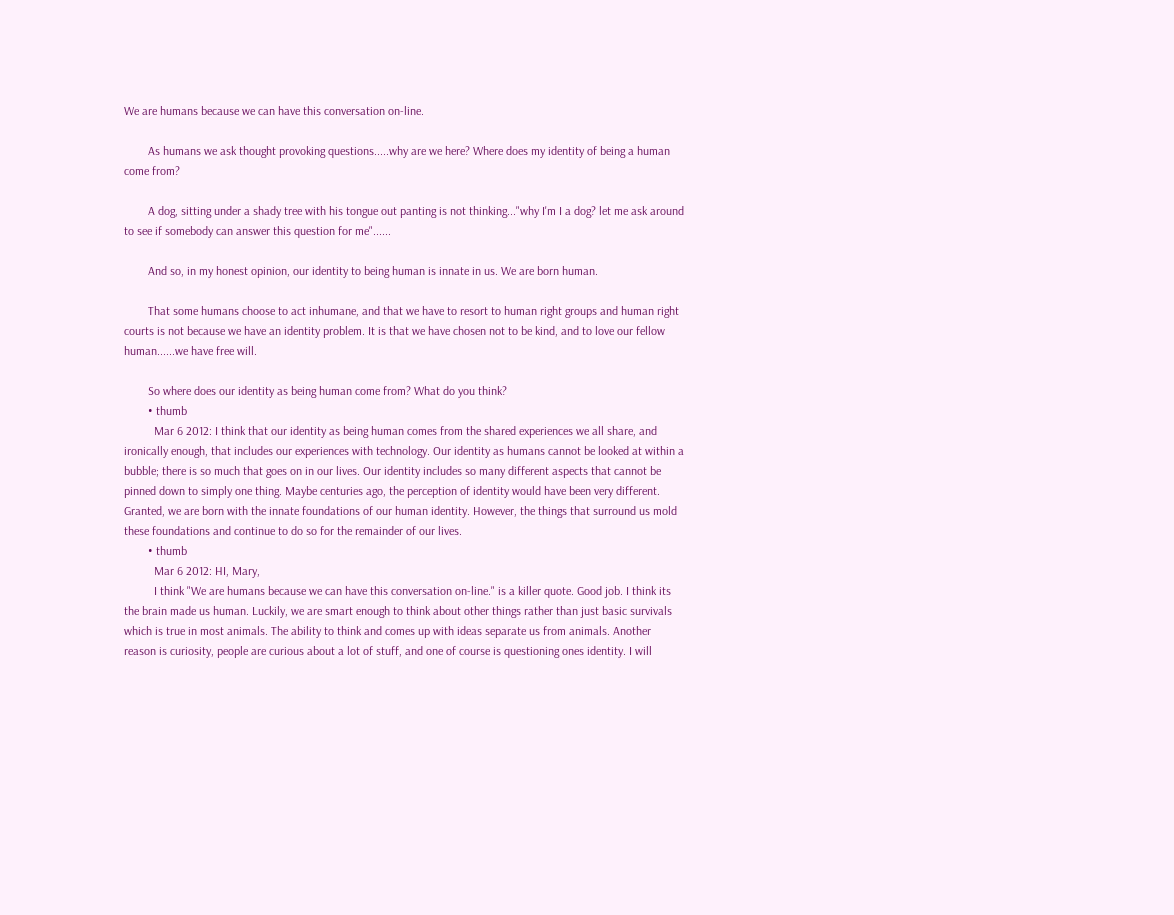We are humans because we can have this conversation on-line.

        As humans we ask thought provoking questions.....why are we here? Where does my identity of being a human come from?

        A dog, sitting under a shady tree with his tongue out panting is not thinking..."why I'm I a dog? let me ask around to see if somebody can answer this question for me"......

        And so, in my honest opinion, our identity to being human is innate in us. We are born human.

        That some humans choose to act inhumane, and that we have to resort to human right groups and human right courts is not because we have an identity problem. It is that we have chosen not to be kind, and to love our fellow human......we have free will.

        So where does our identity as being human come from? What do you think?
        • thumb
          Mar 6 2012: I think that our identity as being human comes from the shared experiences we all share, and ironically enough, that includes our experiences with technology. Our identity as humans cannot be looked at within a bubble; there is so much that goes on in our lives. Our identity includes so many different aspects that cannot be pinned down to simply one thing. Maybe centuries ago, the perception of identity would have been very different. Granted, we are born with the innate foundations of our human identity. However, the things that surround us mold these foundations and continue to do so for the remainder of our lives.
        • thumb
          Mar 6 2012: HI, Mary,
          I think "We are humans because we can have this conversation on-line." is a killer quote. Good job. I think its the brain made us human. Luckily, we are smart enough to think about other things rather than just basic survivals which is true in most animals. The ability to think and comes up with ideas separate us from animals. Another reason is curiosity, people are curious about a lot of stuff, and one of course is questioning ones identity. I will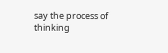say the process of thinking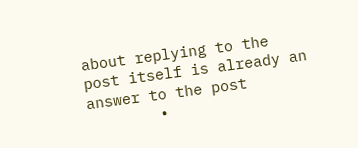about replying to the post itself is already an answer to the post
        •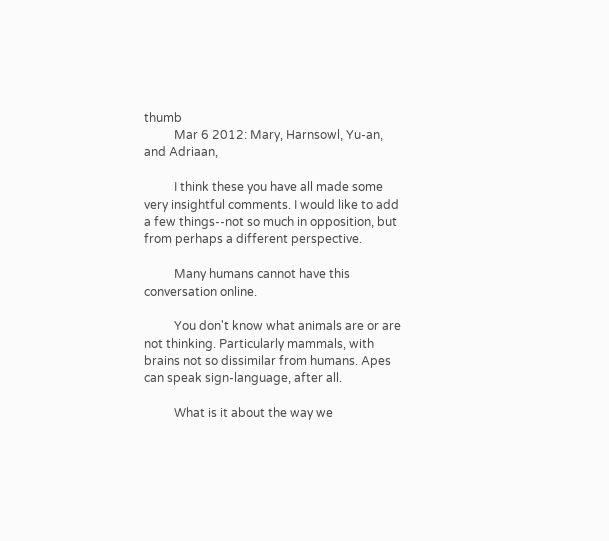thumb
          Mar 6 2012: Mary, Harnsowl, Yu-an, and Adriaan,

          I think these you have all made some very insightful comments. I would like to add a few things--not so much in opposition, but from perhaps a different perspective.

          Many humans cannot have this conversation online.

          You don't know what animals are or are not thinking. Particularly mammals, with brains not so dissimilar from humans. Apes can speak sign-language, after all.

          What is it about the way we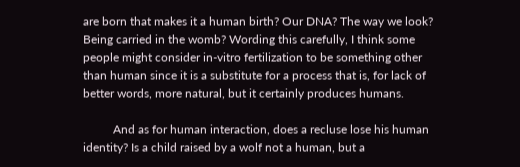are born that makes it a human birth? Our DNA? The way we look? Being carried in the womb? Wording this carefully, I think some people might consider in-vitro fertilization to be something other than human since it is a substitute for a process that is, for lack of better words, more natural, but it certainly produces humans.

          And as for human interaction, does a recluse lose his human identity? Is a child raised by a wolf not a human, but a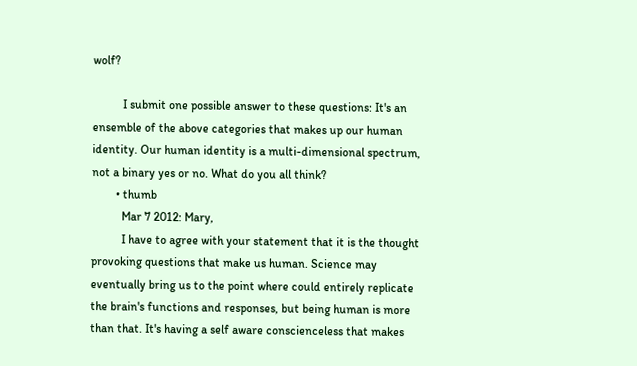wolf?

          I submit one possible answer to these questions: It's an ensemble of the above categories that makes up our human identity. Our human identity is a multi-dimensional spectrum, not a binary yes or no. What do you all think?
        • thumb
          Mar 7 2012: Mary,
          I have to agree with your statement that it is the thought provoking questions that make us human. Science may eventually bring us to the point where could entirely replicate the brain's functions and responses, but being human is more than that. It's having a self aware conscienceless that makes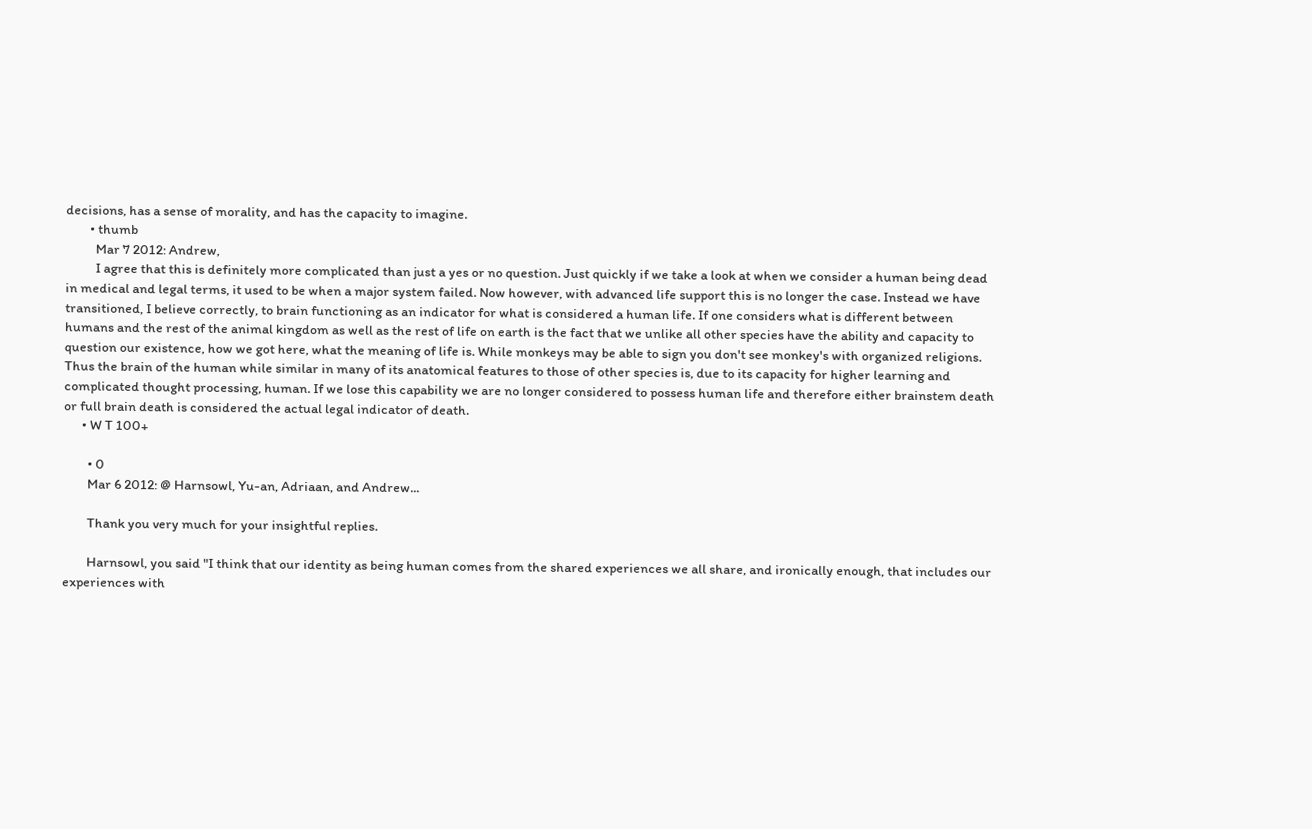decisions, has a sense of morality, and has the capacity to imagine.
        • thumb
          Mar 7 2012: Andrew,
          I agree that this is definitely more complicated than just a yes or no question. Just quickly if we take a look at when we consider a human being dead in medical and legal terms, it used to be when a major system failed. Now however, with advanced life support this is no longer the case. Instead we have transitioned, I believe correctly, to brain functioning as an indicator for what is considered a human life. If one considers what is different between humans and the rest of the animal kingdom as well as the rest of life on earth is the fact that we unlike all other species have the ability and capacity to question our existence, how we got here, what the meaning of life is. While monkeys may be able to sign you don't see monkey's with organized religions. Thus the brain of the human while similar in many of its anatomical features to those of other species is, due to its capacity for higher learning and complicated thought processing, human. If we lose this capability we are no longer considered to possess human life and therefore either brainstem death or full brain death is considered the actual legal indicator of death.
      • W T 100+

        • 0
        Mar 6 2012: @ Harnsowl, Yu-an, Adriaan, and Andrew...

        Thank you very much for your insightful replies.

        Harnsowl, you said "I think that our identity as being human comes from the shared experiences we all share, and ironically enough, that includes our experiences with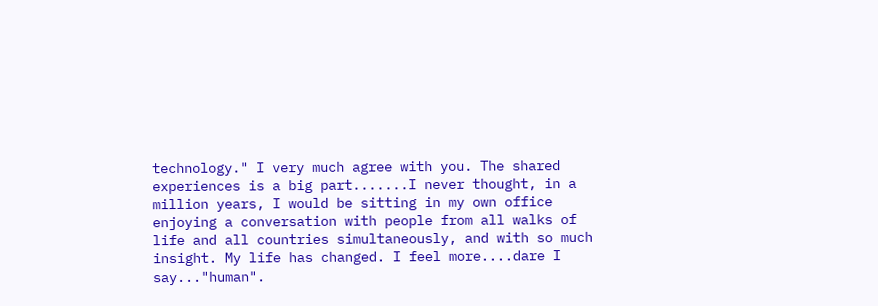technology." I very much agree with you. The shared experiences is a big part.......I never thought, in a million years, I would be sitting in my own office enjoying a conversation with people from all walks of life and all countries simultaneously, and with so much insight. My life has changed. I feel more....dare I say..."human".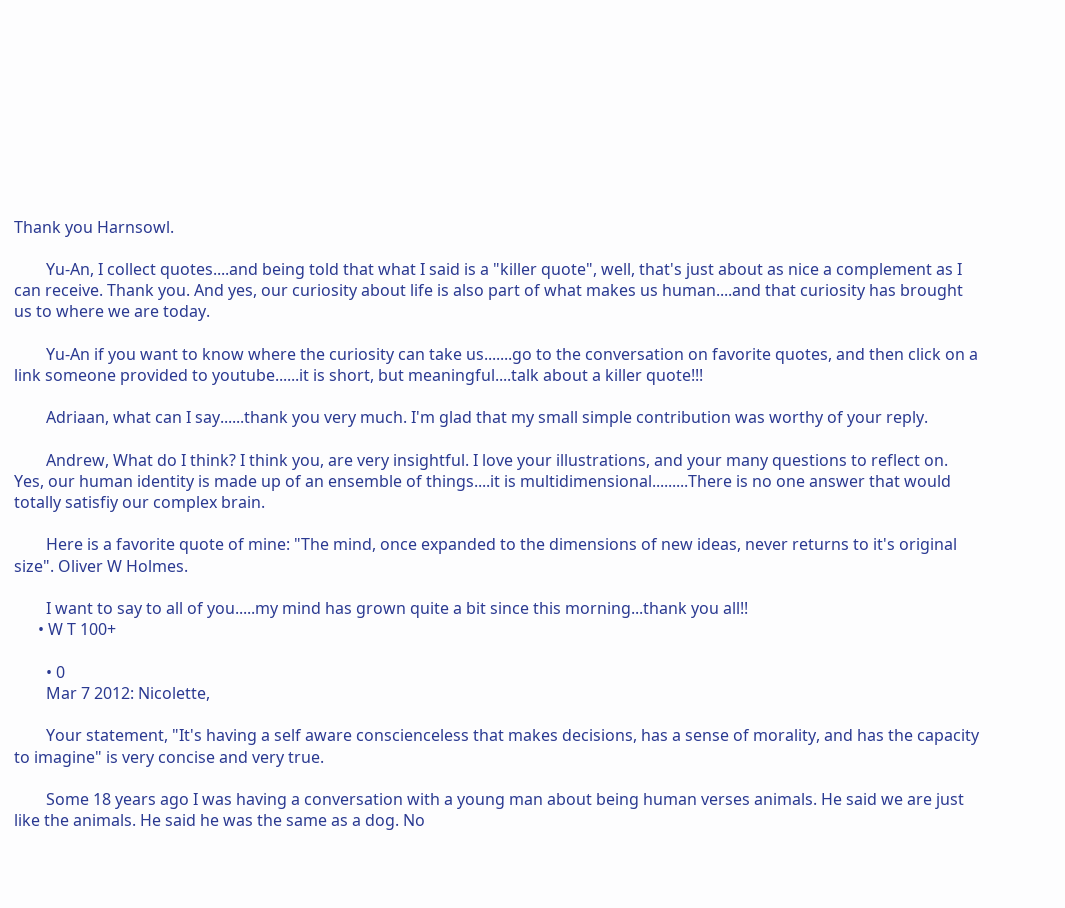Thank you Harnsowl.

        Yu-An, I collect quotes....and being told that what I said is a "killer quote", well, that's just about as nice a complement as I can receive. Thank you. And yes, our curiosity about life is also part of what makes us human....and that curiosity has brought us to where we are today.

        Yu-An if you want to know where the curiosity can take us.......go to the conversation on favorite quotes, and then click on a link someone provided to youtube......it is short, but meaningful....talk about a killer quote!!!

        Adriaan, what can I say......thank you very much. I'm glad that my small simple contribution was worthy of your reply.

        Andrew, What do I think? I think you, are very insightful. I love your illustrations, and your many questions to reflect on. Yes, our human identity is made up of an ensemble of things....it is multidimensional.........There is no one answer that would totally satisfiy our complex brain.

        Here is a favorite quote of mine: "The mind, once expanded to the dimensions of new ideas, never returns to it's original size". Oliver W Holmes.

        I want to say to all of you.....my mind has grown quite a bit since this morning...thank you all!!
      • W T 100+

        • 0
        Mar 7 2012: Nicolette,

        Your statement, "It's having a self aware conscienceless that makes decisions, has a sense of morality, and has the capacity to imagine" is very concise and very true.

        Some 18 years ago I was having a conversation with a young man about being human verses animals. He said we are just like the animals. He said he was the same as a dog. No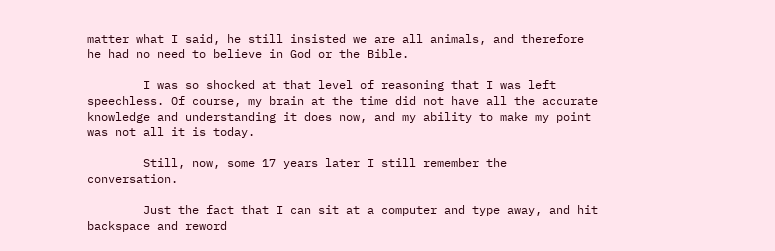matter what I said, he still insisted we are all animals, and therefore he had no need to believe in God or the Bible.

        I was so shocked at that level of reasoning that I was left speechless. Of course, my brain at the time did not have all the accurate knowledge and understanding it does now, and my ability to make my point was not all it is today.

        Still, now, some 17 years later I still remember the conversation.

        Just the fact that I can sit at a computer and type away, and hit backspace and reword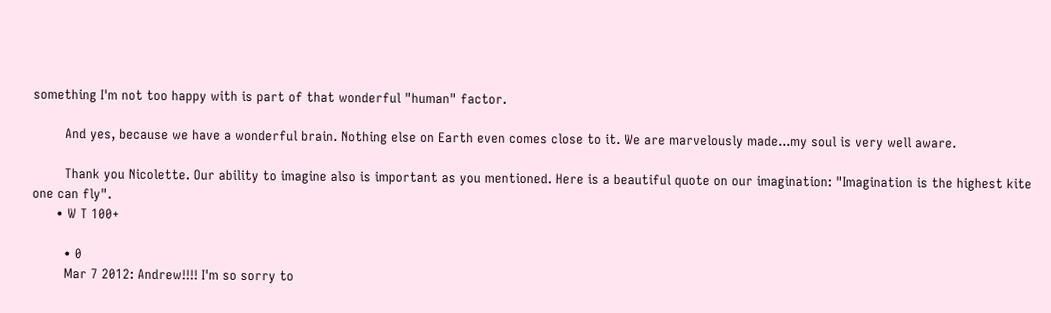something I'm not too happy with is part of that wonderful "human" factor.

        And yes, because we have a wonderful brain. Nothing else on Earth even comes close to it. We are marvelously made...my soul is very well aware.

        Thank you Nicolette. Our ability to imagine also is important as you mentioned. Here is a beautiful quote on our imagination: "Imagination is the highest kite one can fly".
      • W T 100+

        • 0
        Mar 7 2012: Andrew!!!! I'm so sorry to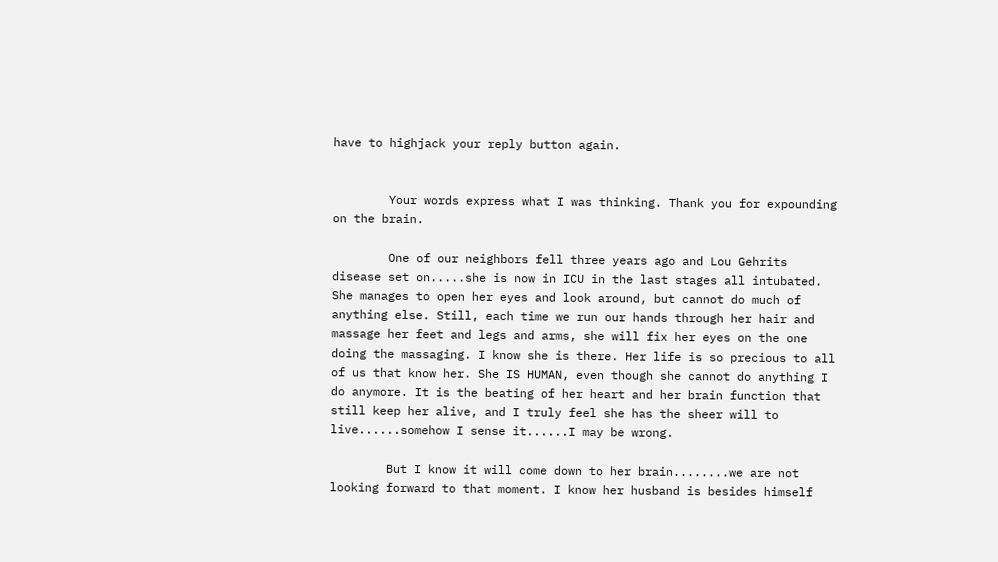have to highjack your reply button again.


        Your words express what I was thinking. Thank you for expounding on the brain.

        One of our neighbors fell three years ago and Lou Gehrits disease set on.....she is now in ICU in the last stages all intubated. She manages to open her eyes and look around, but cannot do much of anything else. Still, each time we run our hands through her hair and massage her feet and legs and arms, she will fix her eyes on the one doing the massaging. I know she is there. Her life is so precious to all of us that know her. She IS HUMAN, even though she cannot do anything I do anymore. It is the beating of her heart and her brain function that still keep her alive, and I truly feel she has the sheer will to live......somehow I sense it......I may be wrong.

        But I know it will come down to her brain........we are not looking forward to that moment. I know her husband is besides himself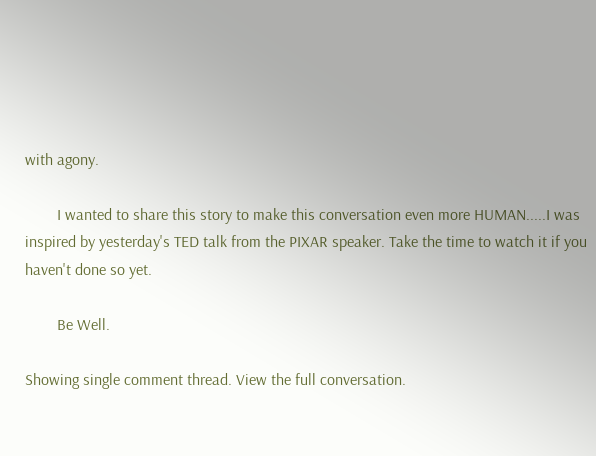with agony.

        I wanted to share this story to make this conversation even more HUMAN.....I was inspired by yesterday's TED talk from the PIXAR speaker. Take the time to watch it if you haven't done so yet.

        Be Well.

Showing single comment thread. View the full conversation.